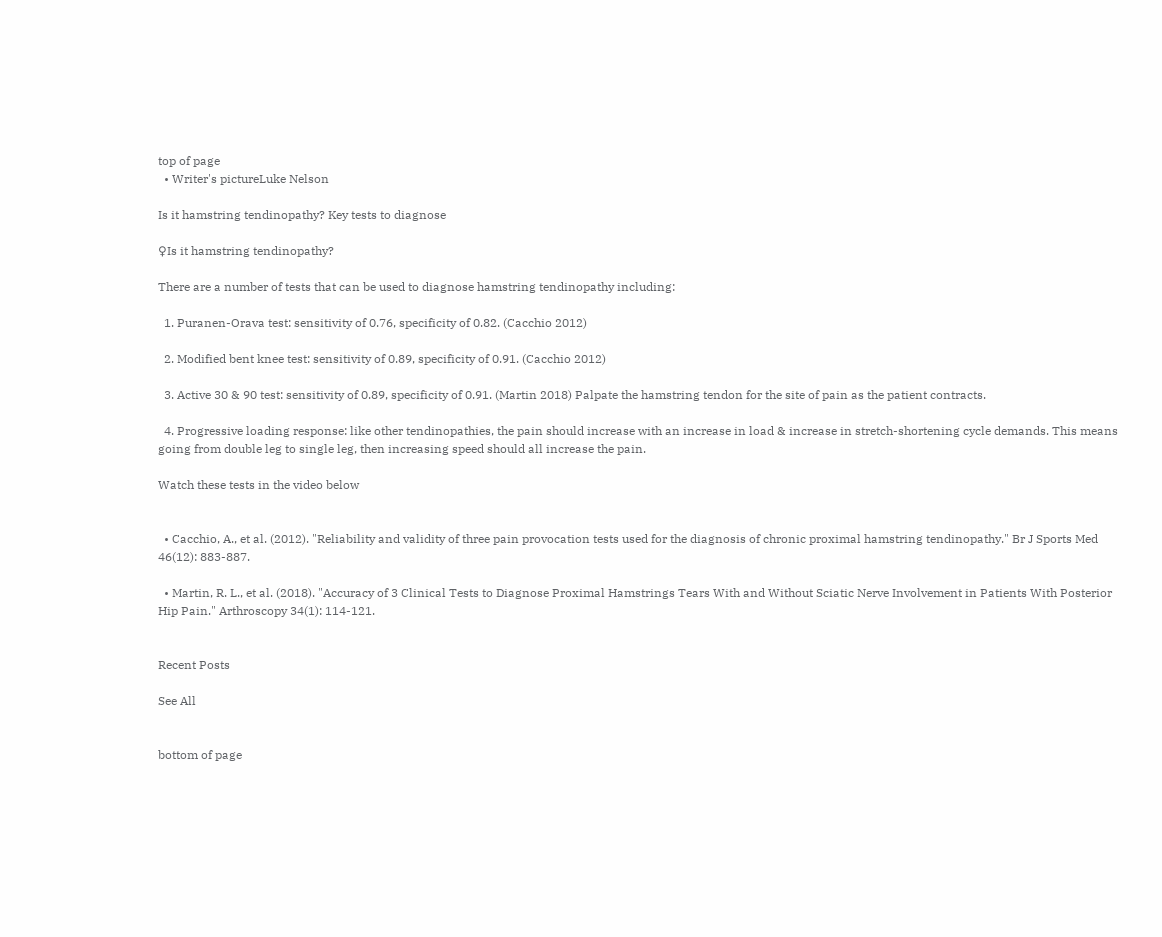top of page
  • Writer's pictureLuke Nelson

Is it hamstring tendinopathy? Key tests to diagnose

♀Is it hamstring tendinopathy?

There are a number of tests that can be used to diagnose hamstring tendinopathy including:

  1. Puranen-Orava test: sensitivity of 0.76, specificity of 0.82. (Cacchio 2012)

  2. Modified bent knee test: sensitivity of 0.89, specificity of 0.91. (Cacchio 2012)

  3. Active 30 & 90 test: sensitivity of 0.89, specificity of 0.91. (Martin 2018) Palpate the hamstring tendon for the site of pain as the patient contracts.

  4. Progressive loading response: like other tendinopathies, the pain should increase with an increase in load & increase in stretch-shortening cycle demands. This means going from double leg to single leg, then increasing speed should all increase the pain.

Watch these tests in the video below


  • Cacchio, A., et al. (2012). "Reliability and validity of three pain provocation tests used for the diagnosis of chronic proximal hamstring tendinopathy." Br J Sports Med 46(12): 883-887.

  • Martin, R. L., et al. (2018). "Accuracy of 3 Clinical Tests to Diagnose Proximal Hamstrings Tears With and Without Sciatic Nerve Involvement in Patients With Posterior Hip Pain." Arthroscopy 34(1): 114-121.


Recent Posts

See All


bottom of page